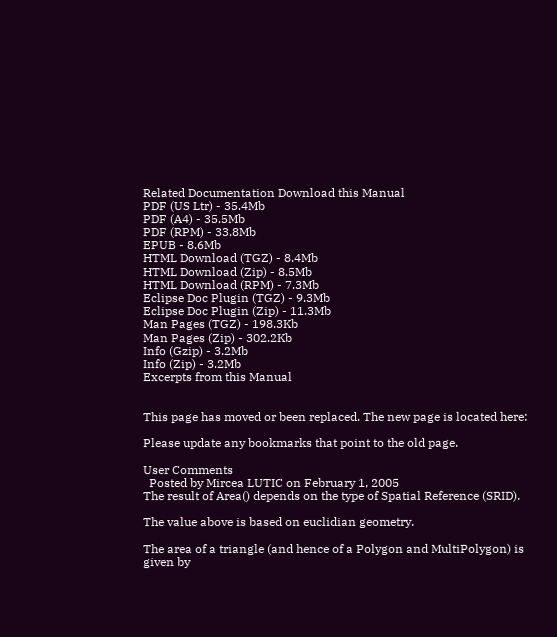Related Documentation Download this Manual
PDF (US Ltr) - 35.4Mb
PDF (A4) - 35.5Mb
PDF (RPM) - 33.8Mb
EPUB - 8.6Mb
HTML Download (TGZ) - 8.4Mb
HTML Download (Zip) - 8.5Mb
HTML Download (RPM) - 7.3Mb
Eclipse Doc Plugin (TGZ) - 9.3Mb
Eclipse Doc Plugin (Zip) - 11.3Mb
Man Pages (TGZ) - 198.3Kb
Man Pages (Zip) - 302.2Kb
Info (Gzip) - 3.2Mb
Info (Zip) - 3.2Mb
Excerpts from this Manual


This page has moved or been replaced. The new page is located here:

Please update any bookmarks that point to the old page.

User Comments
  Posted by Mircea LUTIC on February 1, 2005
The result of Area() depends on the type of Spatial Reference (SRID).

The value above is based on euclidian geometry.

The area of a triangle (and hence of a Polygon and MultiPolygon) is given by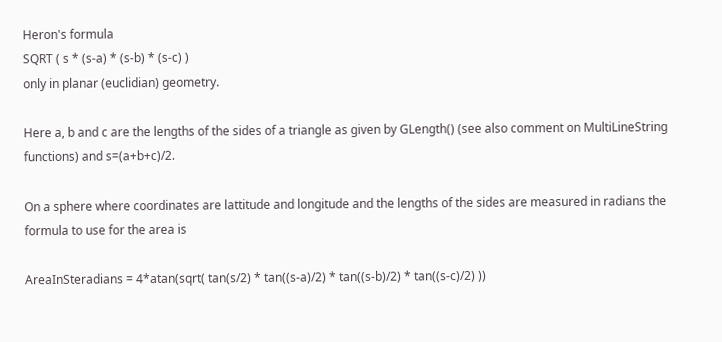Heron's formula
SQRT ( s * (s-a) * (s-b) * (s-c) )
only in planar (euclidian) geometry.

Here a, b and c are the lengths of the sides of a triangle as given by GLength() (see also comment on MultiLineString functions) and s=(a+b+c)/2.

On a sphere where coordinates are lattitude and longitude and the lengths of the sides are measured in radians the formula to use for the area is

AreaInSteradians = 4*atan(sqrt( tan(s/2) * tan((s-a)/2) * tan((s-b)/2) * tan((s-c)/2) ))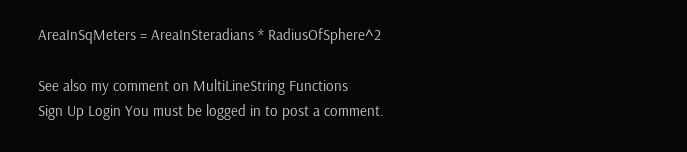AreaInSqMeters = AreaInSteradians * RadiusOfSphere^2

See also my comment on MultiLineString Functions
Sign Up Login You must be logged in to post a comment.